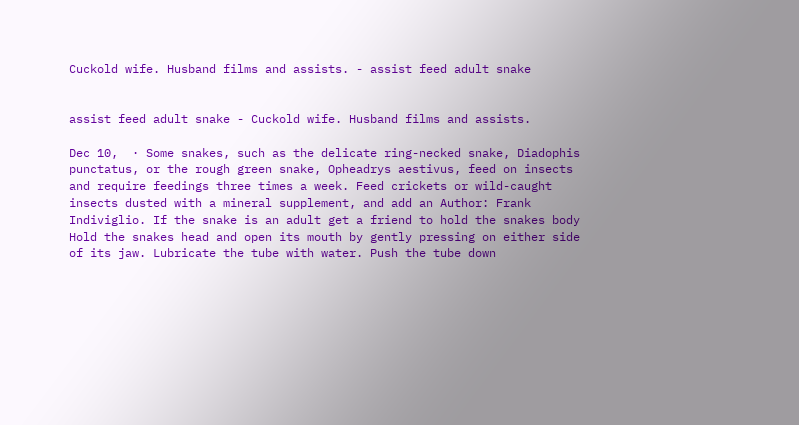Cuckold wife. Husband films and assists. - assist feed adult snake


assist feed adult snake - Cuckold wife. Husband films and assists.

Dec 10,  · Some snakes, such as the delicate ring-necked snake, Diadophis punctatus, or the rough green snake, Opheadrys aestivus, feed on insects and require feedings three times a week. Feed crickets or wild-caught insects dusted with a mineral supplement, and add an Author: Frank Indiviglio. If the snake is an adult get a friend to hold the snakes body Hold the snakes head and open its mouth by gently pressing on either side of its jaw. Lubricate the tube with water. Push the tube down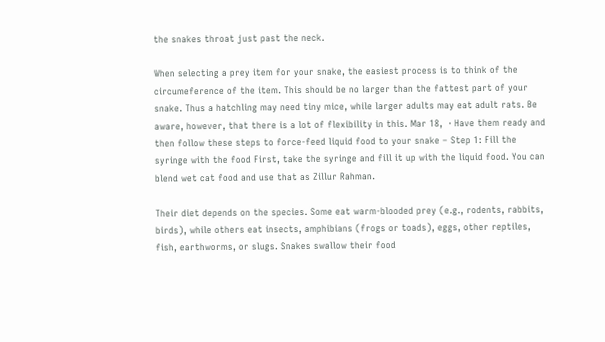the snakes throat just past the neck.

When selecting a prey item for your snake, the easiest process is to think of the circumeference of the item. This should be no larger than the fattest part of your snake. Thus a hatchling may need tiny mice, while larger adults may eat adult rats. Be aware, however, that there is a lot of flexibility in this. Mar 18,  · Have them ready and then follow these steps to force-feed liquid food to your snake – Step 1: Fill the syringe with the food First, take the syringe and fill it up with the liquid food. You can blend wet cat food and use that as Zillur Rahman.

Their diet depends on the species. Some eat warm-blooded prey (e.g., rodents, rabbits, birds), while others eat insects, amphibians (frogs or toads), eggs, other reptiles, fish, earthworms, or slugs. Snakes swallow their food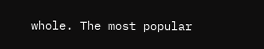whole. The most popular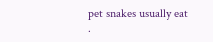pet snakes usually eat .